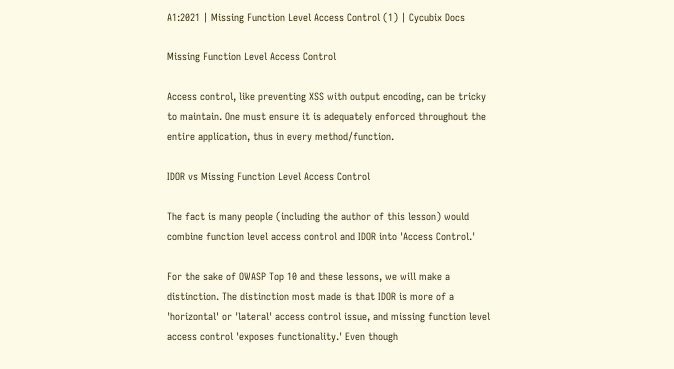A1:2021 | Missing Function Level Access Control (1) | Cycubix Docs

Missing Function Level Access Control

Access control, like preventing XSS with output encoding, can be tricky to maintain. One must ensure it is adequately enforced throughout the entire application, thus in every method/function.

IDOR vs Missing Function Level Access Control

The fact is many people (including the author of this lesson) would combine function level access control and IDOR into 'Access Control.'

For the sake of OWASP Top 10 and these lessons, we will make a distinction. The distinction most made is that IDOR is more of a 'horizontal' or 'lateral' access control issue, and missing function level access control 'exposes functionality.' Even though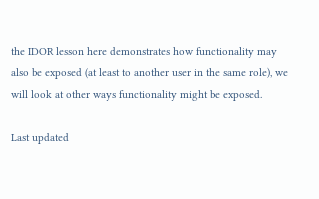the IDOR lesson here demonstrates how functionality may also be exposed (at least to another user in the same role), we will look at other ways functionality might be exposed.

Last updated